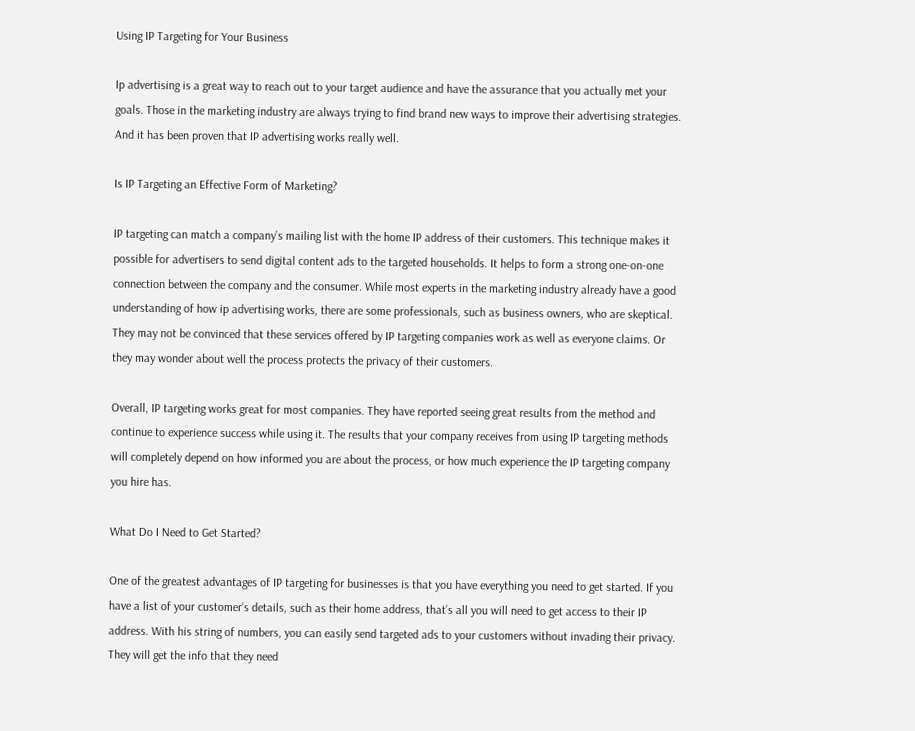Using IP Targeting for Your Business

Ip advertising is a great way to reach out to your target audience and have the assurance that you actually met your goals. Those in the marketing industry are always trying to find brand new ways to improve their advertising strategies. And it has been proven that IP advertising works really well.

Is IP Targeting an Effective Form of Marketing?

IP targeting can match a company’s mailing list with the home IP address of their customers. This technique makes it possible for advertisers to send digital content ads to the targeted households. It helps to form a strong one-on-one connection between the company and the consumer. While most experts in the marketing industry already have a good understanding of how ip advertising works, there are some professionals, such as business owners, who are skeptical. They may not be convinced that these services offered by IP targeting companies work as well as everyone claims. Or they may wonder about well the process protects the privacy of their customers.

Overall, IP targeting works great for most companies. They have reported seeing great results from the method and continue to experience success while using it. The results that your company receives from using IP targeting methods will completely depend on how informed you are about the process, or how much experience the IP targeting company you hire has.

What Do I Need to Get Started?

One of the greatest advantages of IP targeting for businesses is that you have everything you need to get started. If you have a list of your customer’s details, such as their home address, that’s all you will need to get access to their IP address. With his string of numbers, you can easily send targeted ads to your customers without invading their privacy. They will get the info that they need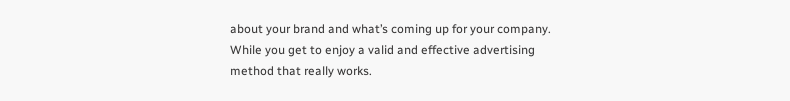about your brand and what’s coming up for your company. While you get to enjoy a valid and effective advertising method that really works.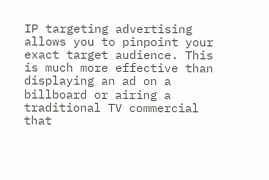IP targeting advertising allows you to pinpoint your exact target audience. This is much more effective than displaying an ad on a billboard or airing a traditional TV commercial that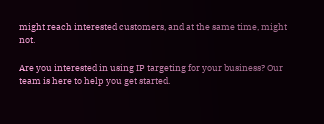might reach interested customers, and at the same time, might not.

Are you interested in using IP targeting for your business? Our team is here to help you get started.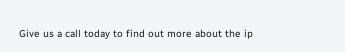Give us a call today to find out more about the ip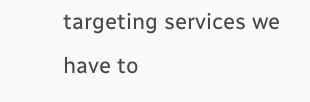targeting services we have to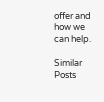offer and how we can help.

Similar Posts